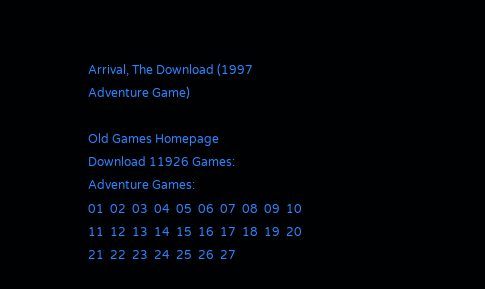Arrival, The Download (1997 Adventure Game)

Old Games Homepage
Download 11926 Games:
Adventure Games:
01  02  03  04  05  06  07  08  09  10  11  12  13  14  15  16  17  18  19  20  21  22  23  24  25  26  27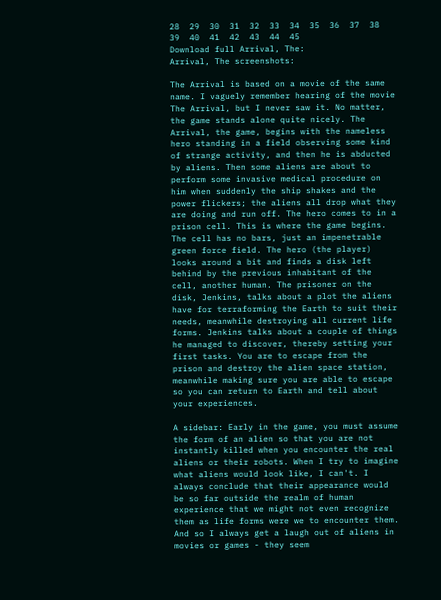28  29  30  31  32  33  34  35  36  37  38  39  40  41  42  43  44  45
Download full Arrival, The:
Arrival, The screenshots:

The Arrival is based on a movie of the same name. I vaguely remember hearing of the movie The Arrival, but I never saw it. No matter, the game stands alone quite nicely. The Arrival, the game, begins with the nameless hero standing in a field observing some kind of strange activity, and then he is abducted by aliens. Then some aliens are about to perform some invasive medical procedure on him when suddenly the ship shakes and the power flickers; the aliens all drop what they are doing and run off. The hero comes to in a prison cell. This is where the game begins. The cell has no bars, just an impenetrable green force field. The hero (the player) looks around a bit and finds a disk left behind by the previous inhabitant of the cell, another human. The prisoner on the disk, Jenkins, talks about a plot the aliens have for terraforming the Earth to suit their needs, meanwhile destroying all current life forms. Jenkins talks about a couple of things he managed to discover, thereby setting your first tasks. You are to escape from the prison and destroy the alien space station, meanwhile making sure you are able to escape so you can return to Earth and tell about your experiences.

A sidebar: Early in the game, you must assume the form of an alien so that you are not instantly killed when you encounter the real aliens or their robots. When I try to imagine what aliens would look like, I can't. I always conclude that their appearance would be so far outside the realm of human experience that we might not even recognize them as life forms were we to encounter them. And so I always get a laugh out of aliens in movies or games - they seem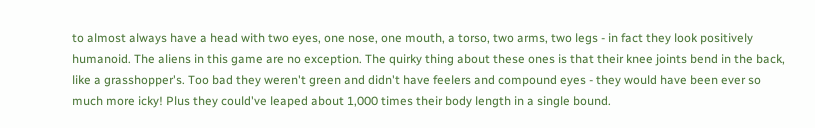to almost always have a head with two eyes, one nose, one mouth, a torso, two arms, two legs - in fact they look positively humanoid. The aliens in this game are no exception. The quirky thing about these ones is that their knee joints bend in the back, like a grasshopper's. Too bad they weren't green and didn't have feelers and compound eyes - they would have been ever so much more icky! Plus they could've leaped about 1,000 times their body length in a single bound.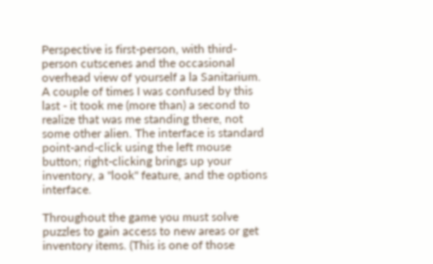Perspective is first-person, with third-person cutscenes and the occasional overhead view of yourself a la Sanitarium. A couple of times I was confused by this last - it took me (more than) a second to realize that was me standing there, not some other alien. The interface is standard point-and-click using the left mouse button; right-clicking brings up your inventory, a "look" feature, and the options interface.

Throughout the game you must solve puzzles to gain access to new areas or get inventory items. (This is one of those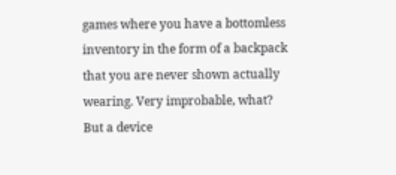games where you have a bottomless inventory in the form of a backpack that you are never shown actually wearing. Very improbable, what? But a device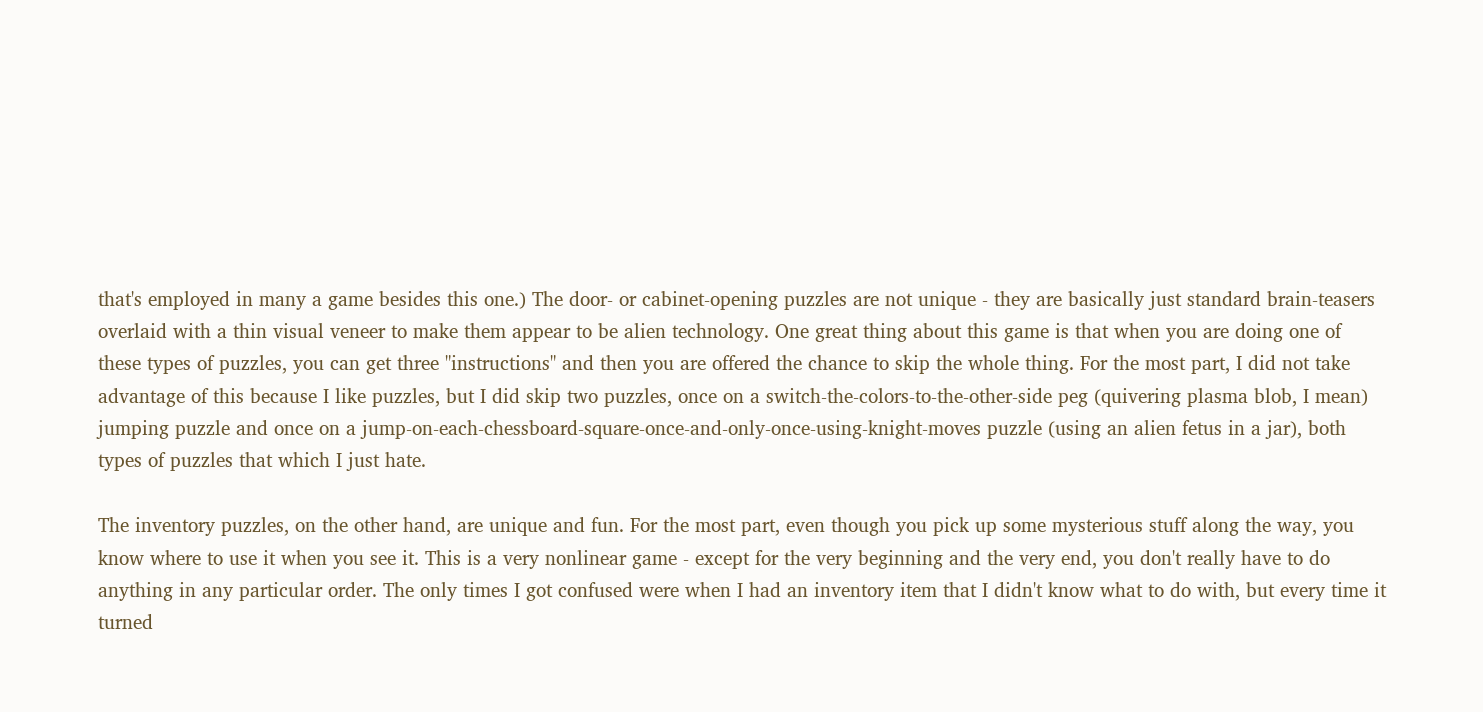that's employed in many a game besides this one.) The door- or cabinet-opening puzzles are not unique - they are basically just standard brain-teasers overlaid with a thin visual veneer to make them appear to be alien technology. One great thing about this game is that when you are doing one of these types of puzzles, you can get three "instructions" and then you are offered the chance to skip the whole thing. For the most part, I did not take advantage of this because I like puzzles, but I did skip two puzzles, once on a switch-the-colors-to-the-other-side peg (quivering plasma blob, I mean) jumping puzzle and once on a jump-on-each-chessboard-square-once-and-only-once-using-knight-moves puzzle (using an alien fetus in a jar), both types of puzzles that which I just hate.

The inventory puzzles, on the other hand, are unique and fun. For the most part, even though you pick up some mysterious stuff along the way, you know where to use it when you see it. This is a very nonlinear game - except for the very beginning and the very end, you don't really have to do anything in any particular order. The only times I got confused were when I had an inventory item that I didn't know what to do with, but every time it turned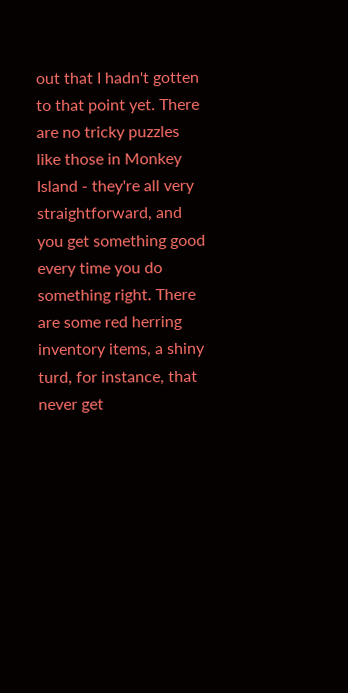out that I hadn't gotten to that point yet. There are no tricky puzzles like those in Monkey Island - they're all very straightforward, and you get something good every time you do something right. There are some red herring inventory items, a shiny turd, for instance, that never get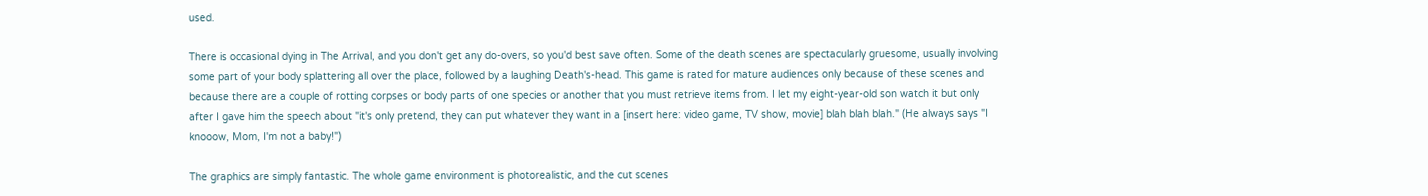used.

There is occasional dying in The Arrival, and you don't get any do-overs, so you'd best save often. Some of the death scenes are spectacularly gruesome, usually involving some part of your body splattering all over the place, followed by a laughing Death's-head. This game is rated for mature audiences only because of these scenes and because there are a couple of rotting corpses or body parts of one species or another that you must retrieve items from. I let my eight-year-old son watch it but only after I gave him the speech about "it's only pretend, they can put whatever they want in a [insert here: video game, TV show, movie] blah blah blah." (He always says "I knooow, Mom, I'm not a baby!")

The graphics are simply fantastic. The whole game environment is photorealistic, and the cut scenes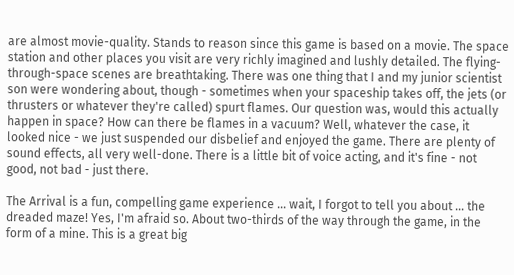are almost movie-quality. Stands to reason since this game is based on a movie. The space station and other places you visit are very richly imagined and lushly detailed. The flying-through-space scenes are breathtaking. There was one thing that I and my junior scientist son were wondering about, though - sometimes when your spaceship takes off, the jets (or thrusters or whatever they're called) spurt flames. Our question was, would this actually happen in space? How can there be flames in a vacuum? Well, whatever the case, it looked nice - we just suspended our disbelief and enjoyed the game. There are plenty of sound effects, all very well-done. There is a little bit of voice acting, and it's fine - not good, not bad - just there.

The Arrival is a fun, compelling game experience ... wait, I forgot to tell you about ... the dreaded maze! Yes, I'm afraid so. About two-thirds of the way through the game, in the form of a mine. This is a great big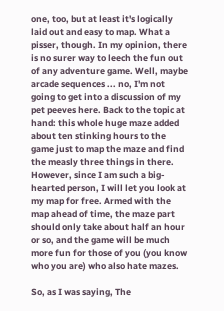one, too, but at least it's logically laid out and easy to map. What a pisser, though. In my opinion, there is no surer way to leech the fun out of any adventure game. Well, maybe arcade sequences ... no, I'm not going to get into a discussion of my pet peeves here. Back to the topic at hand: this whole huge maze added about ten stinking hours to the game just to map the maze and find the measly three things in there. However, since I am such a big-hearted person, I will let you look at my map for free. Armed with the map ahead of time, the maze part should only take about half an hour or so, and the game will be much more fun for those of you (you know who you are) who also hate mazes.

So, as I was saying, The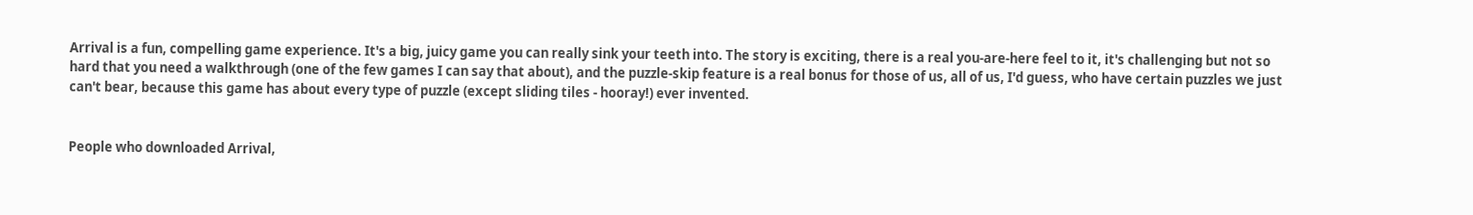Arrival is a fun, compelling game experience. It's a big, juicy game you can really sink your teeth into. The story is exciting, there is a real you-are-here feel to it, it's challenging but not so hard that you need a walkthrough (one of the few games I can say that about), and the puzzle-skip feature is a real bonus for those of us, all of us, I'd guess, who have certain puzzles we just can't bear, because this game has about every type of puzzle (except sliding tiles - hooray!) ever invented.


People who downloaded Arrival,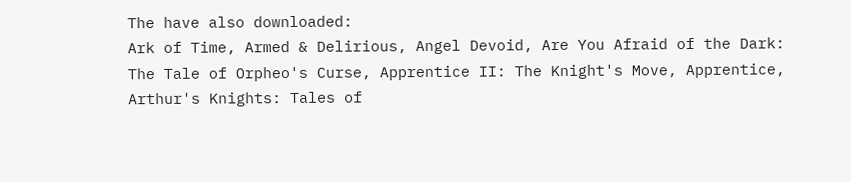The have also downloaded:
Ark of Time, Armed & Delirious, Angel Devoid, Are You Afraid of the Dark: The Tale of Orpheo's Curse, Apprentice II: The Knight's Move, Apprentice, Arthur's Knights: Tales of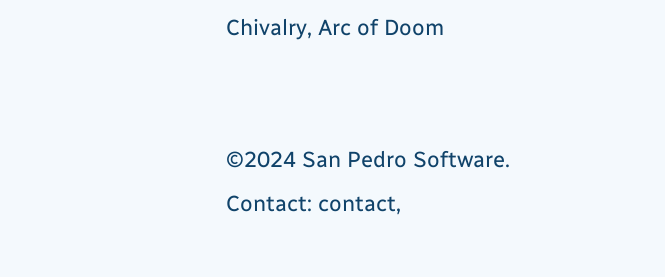Chivalry, Arc of Doom


©2024 San Pedro Software. Contact: contact,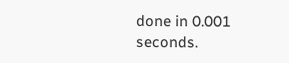done in 0.001 seconds.